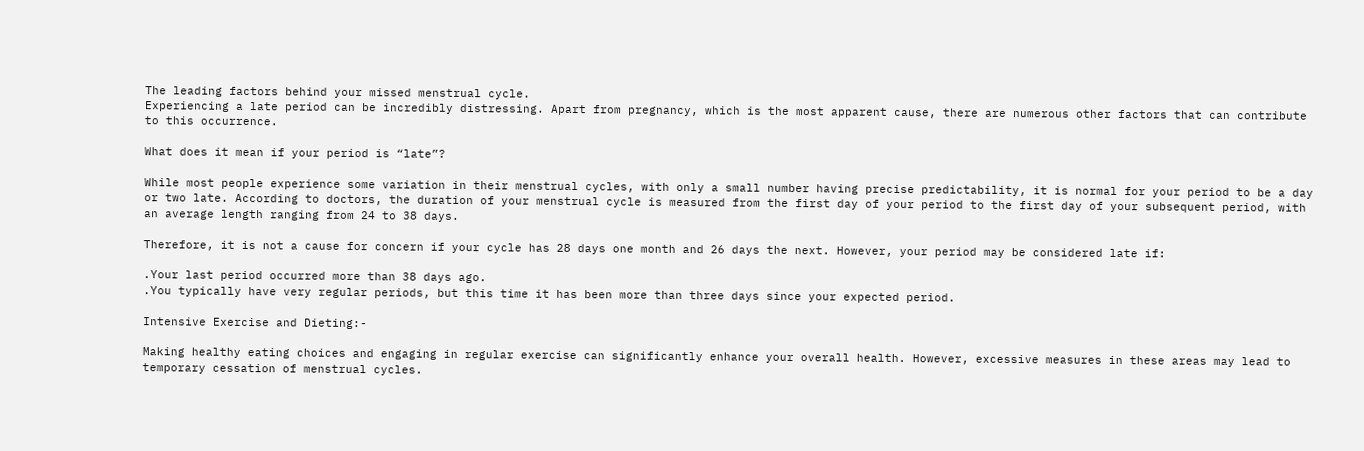The leading factors behind your missed menstrual cycle.
Experiencing a late period can be incredibly distressing. Apart from pregnancy, which is the most apparent cause, there are numerous other factors that can contribute to this occurrence.

What does it mean if your period is “late”?

While most people experience some variation in their menstrual cycles, with only a small number having precise predictability, it is normal for your period to be a day or two late. According to doctors, the duration of your menstrual cycle is measured from the first day of your period to the first day of your subsequent period, with an average length ranging from 24 to 38 days.

Therefore, it is not a cause for concern if your cycle has 28 days one month and 26 days the next. However, your period may be considered late if:

.Your last period occurred more than 38 days ago.
.You typically have very regular periods, but this time it has been more than three days since your expected period.

Intensive Exercise and Dieting:-

Making healthy eating choices and engaging in regular exercise can significantly enhance your overall health. However, excessive measures in these areas may lead to temporary cessation of menstrual cycles.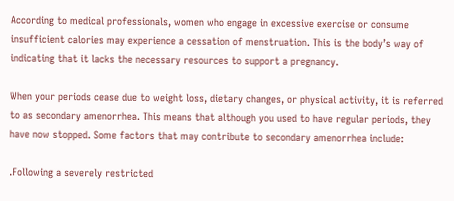According to medical professionals, women who engage in excessive exercise or consume insufficient calories may experience a cessation of menstruation. This is the body’s way of indicating that it lacks the necessary resources to support a pregnancy.

When your periods cease due to weight loss, dietary changes, or physical activity, it is referred to as secondary amenorrhea. This means that although you used to have regular periods, they have now stopped. Some factors that may contribute to secondary amenorrhea include:

.Following a severely restricted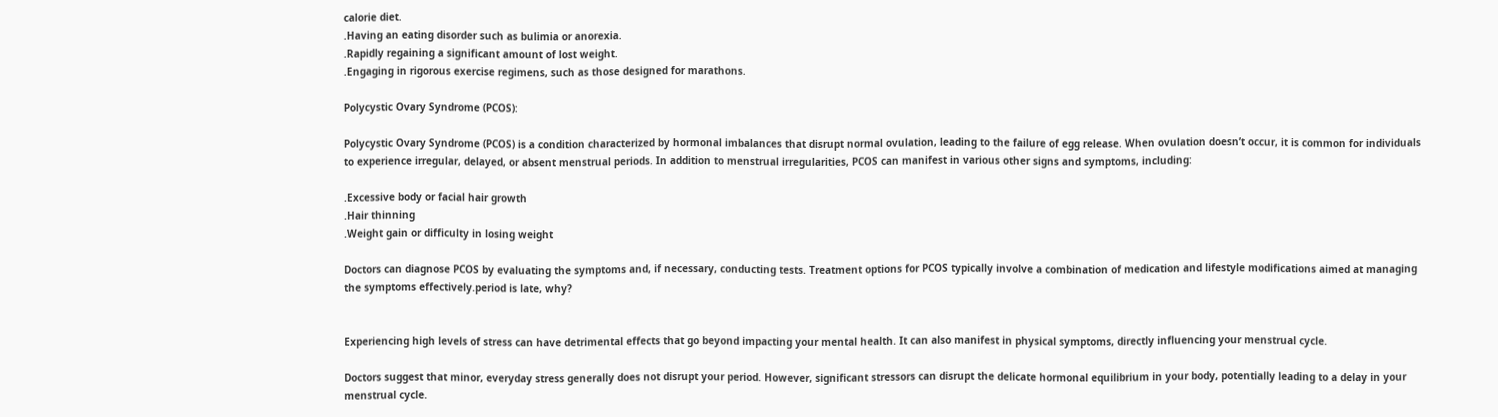calorie diet.
.Having an eating disorder such as bulimia or anorexia.
.Rapidly regaining a significant amount of lost weight.
.Engaging in rigorous exercise regimens, such as those designed for marathons.

Polycystic Ovary Syndrome (PCOS):

Polycystic Ovary Syndrome (PCOS) is a condition characterized by hormonal imbalances that disrupt normal ovulation, leading to the failure of egg release. When ovulation doesn’t occur, it is common for individuals to experience irregular, delayed, or absent menstrual periods. In addition to menstrual irregularities, PCOS can manifest in various other signs and symptoms, including:

.Excessive body or facial hair growth
.Hair thinning
.Weight gain or difficulty in losing weight

Doctors can diagnose PCOS by evaluating the symptoms and, if necessary, conducting tests. Treatment options for PCOS typically involve a combination of medication and lifestyle modifications aimed at managing the symptoms effectively.period is late, why?


Experiencing high levels of stress can have detrimental effects that go beyond impacting your mental health. It can also manifest in physical symptoms, directly influencing your menstrual cycle.

Doctors suggest that minor, everyday stress generally does not disrupt your period. However, significant stressors can disrupt the delicate hormonal equilibrium in your body, potentially leading to a delay in your menstrual cycle.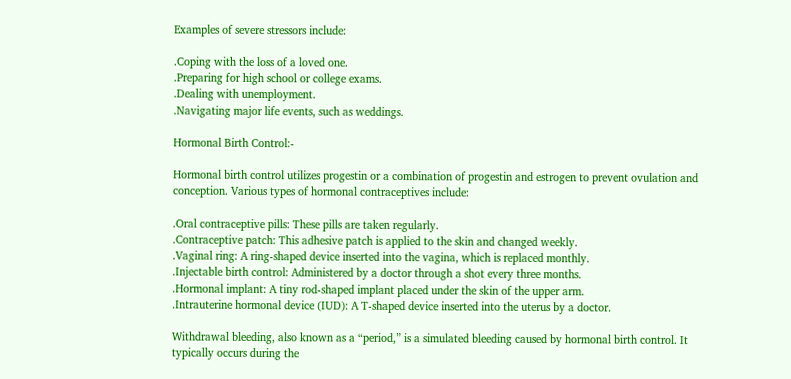Examples of severe stressors include:

.Coping with the loss of a loved one.
.Preparing for high school or college exams.
.Dealing with unemployment.
.Navigating major life events, such as weddings.

Hormonal Birth Control:-

Hormonal birth control utilizes progestin or a combination of progestin and estrogen to prevent ovulation and conception. Various types of hormonal contraceptives include:

.Oral contraceptive pills: These pills are taken regularly.
.Contraceptive patch: This adhesive patch is applied to the skin and changed weekly.
.Vaginal ring: A ring-shaped device inserted into the vagina, which is replaced monthly.
.Injectable birth control: Administered by a doctor through a shot every three months.
.Hormonal implant: A tiny rod-shaped implant placed under the skin of the upper arm.
.Intrauterine hormonal device (IUD): A T-shaped device inserted into the uterus by a doctor.

Withdrawal bleeding, also known as a “period,” is a simulated bleeding caused by hormonal birth control. It typically occurs during the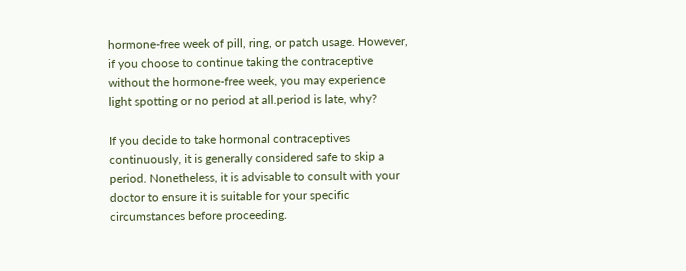hormone-free week of pill, ring, or patch usage. However, if you choose to continue taking the contraceptive without the hormone-free week, you may experience light spotting or no period at all.period is late, why?

If you decide to take hormonal contraceptives continuously, it is generally considered safe to skip a period. Nonetheless, it is advisable to consult with your doctor to ensure it is suitable for your specific circumstances before proceeding.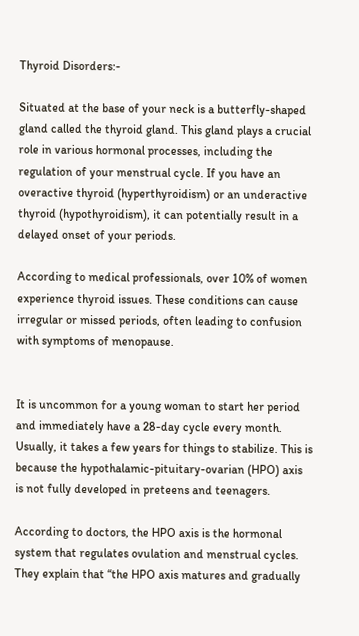Thyroid Disorders:-

Situated at the base of your neck is a butterfly-shaped gland called the thyroid gland. This gland plays a crucial role in various hormonal processes, including the regulation of your menstrual cycle. If you have an overactive thyroid (hyperthyroidism) or an underactive thyroid (hypothyroidism), it can potentially result in a delayed onset of your periods.

According to medical professionals, over 10% of women experience thyroid issues. These conditions can cause irregular or missed periods, often leading to confusion with symptoms of menopause.


It is uncommon for a young woman to start her period and immediately have a 28-day cycle every month. Usually, it takes a few years for things to stabilize. This is because the hypothalamic-pituitary-ovarian (HPO) axis is not fully developed in preteens and teenagers.

According to doctors, the HPO axis is the hormonal system that regulates ovulation and menstrual cycles. They explain that “the HPO axis matures and gradually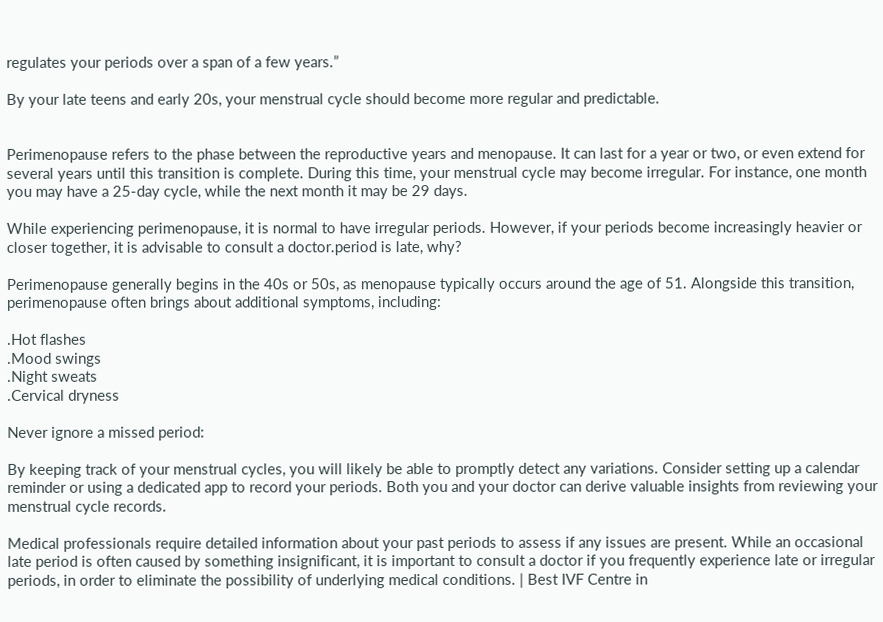regulates your periods over a span of a few years.”

By your late teens and early 20s, your menstrual cycle should become more regular and predictable.


Perimenopause refers to the phase between the reproductive years and menopause. It can last for a year or two, or even extend for several years until this transition is complete. During this time, your menstrual cycle may become irregular. For instance, one month you may have a 25-day cycle, while the next month it may be 29 days.

While experiencing perimenopause, it is normal to have irregular periods. However, if your periods become increasingly heavier or closer together, it is advisable to consult a doctor.period is late, why?

Perimenopause generally begins in the 40s or 50s, as menopause typically occurs around the age of 51. Alongside this transition, perimenopause often brings about additional symptoms, including:

.Hot flashes
.Mood swings
.Night sweats
.Cervical dryness

Never ignore a missed period:

By keeping track of your menstrual cycles, you will likely be able to promptly detect any variations. Consider setting up a calendar reminder or using a dedicated app to record your periods. Both you and your doctor can derive valuable insights from reviewing your menstrual cycle records.

Medical professionals require detailed information about your past periods to assess if any issues are present. While an occasional late period is often caused by something insignificant, it is important to consult a doctor if you frequently experience late or irregular periods, in order to eliminate the possibility of underlying medical conditions. | Best IVF Centre in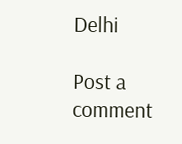Delhi

Post a comment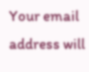Your email address will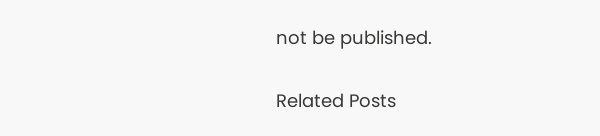not be published.

Related Posts